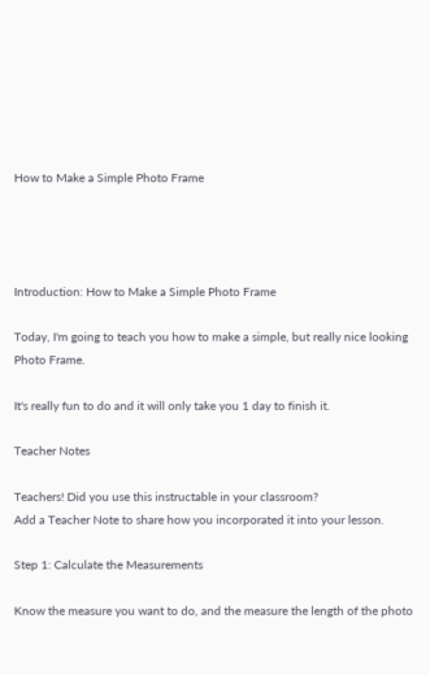How to Make a Simple Photo Frame




Introduction: How to Make a Simple Photo Frame

Today, I'm going to teach you how to make a simple, but really nice looking Photo Frame.

It's really fun to do and it will only take you 1 day to finish it.

Teacher Notes

Teachers! Did you use this instructable in your classroom?
Add a Teacher Note to share how you incorporated it into your lesson.

Step 1: Calculate the Measurements

Know the measure you want to do, and the measure the length of the photo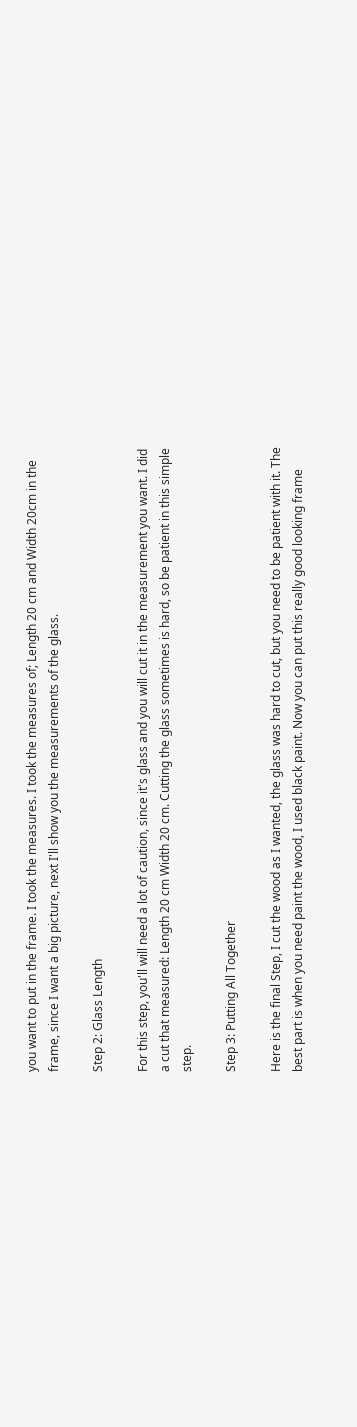you want to put in the frame. I took the measures. I took the measures of; Length 20 cm and Width 20cm in the frame, since I want a big picture, next I'll show you the measurements of the glass.

Step 2: Glass Length

For this step, you'll will need a lot of caution, since it's glass and you will cut it in the measurement you want. I did a cut that measured: Length 20 cm Width 20 cm. Cutting the glass sometimes is hard, so be patient in this simple step.

Step 3: Putting All Together

Here is the final Step, I cut the wood as I wanted, the glass was hard to cut, but you need to be patient with it. The best part is when you need paint the wood, I used black paint. Now you can put this really good looking frame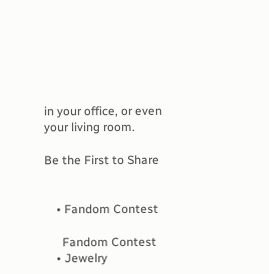in your office, or even your living room.

Be the First to Share


    • Fandom Contest

      Fandom Contest
    • Jewelry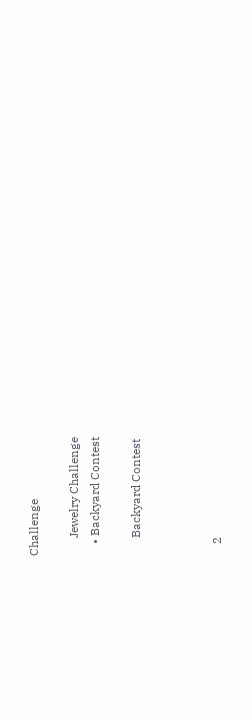Challenge

      Jewelry Challenge
    • Backyard Contest

      Backyard Contest



    2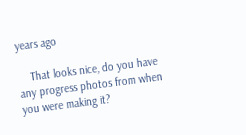years ago

    That looks nice, do you have any progress photos from when you were making it?